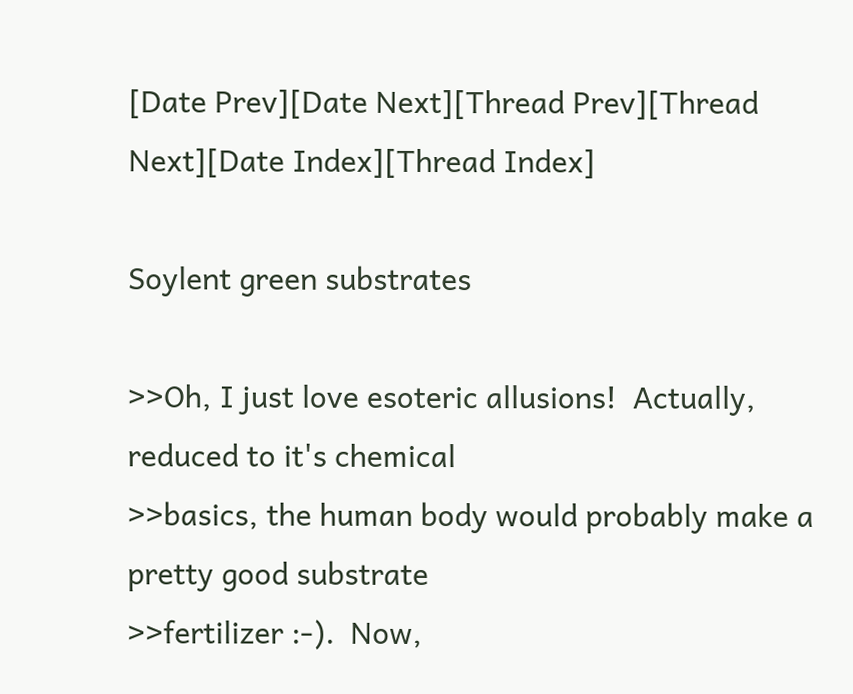[Date Prev][Date Next][Thread Prev][Thread Next][Date Index][Thread Index]

Soylent green substrates

>>Oh, I just love esoteric allusions!  Actually, reduced to it's chemical
>>basics, the human body would probably make a pretty good substrate
>>fertilizer :-).  Now,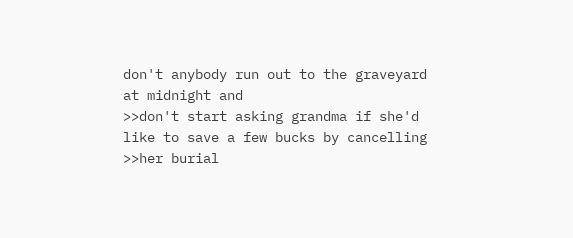don't anybody run out to the graveyard at midnight and
>>don't start asking grandma if she'd like to save a few bucks by cancelling
>>her burial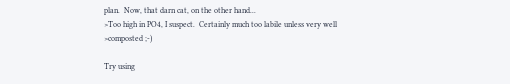plan.  Now, that darn cat, on the other hand...
>Too high in PO4, I suspect.  Certainly much too labile unless very well
>composted ;-)

Try using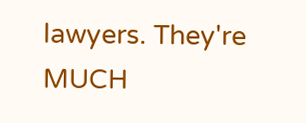lawyers. They're MUCH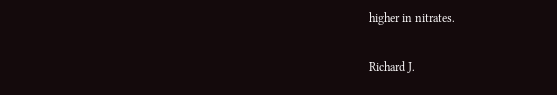higher in nitrates.

Richard J.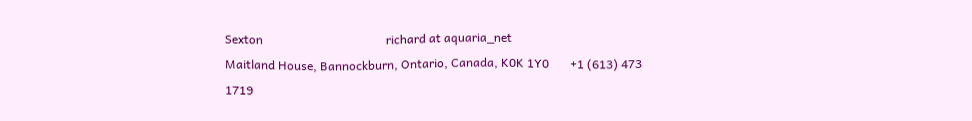Sexton                                         richard at aquaria_net
Maitland House, Bannockburn, Ontario, Canada, K0K 1Y0       +1 (613) 473 1719